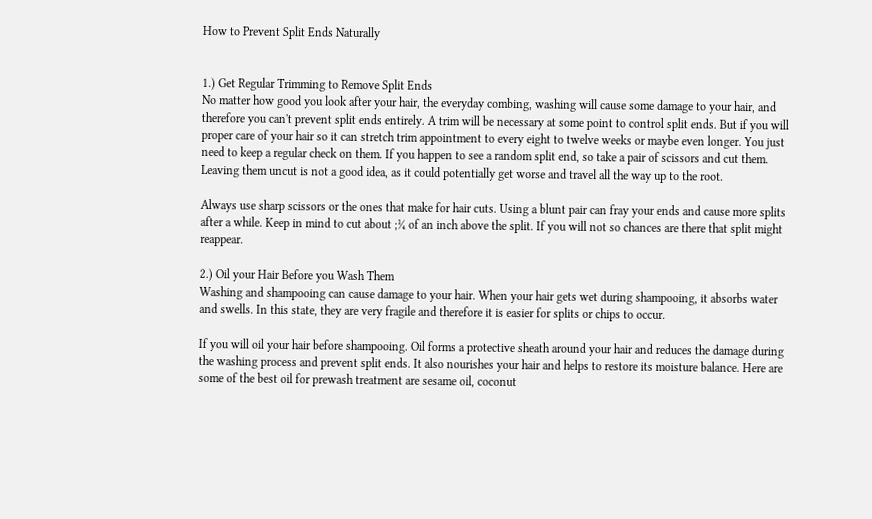How to Prevent Split Ends Naturally


1.) Get Regular Trimming to Remove Split Ends
No matter how good you look after your hair, the everyday combing, washing will cause some damage to your hair, and therefore you can't prevent split ends entirely. A trim will be necessary at some point to control split ends. But if you will proper care of your hair so it can stretch trim appointment to every eight to twelve weeks or maybe even longer. You just need to keep a regular check on them. If you happen to see a random split end, so take a pair of scissors and cut them. Leaving them uncut is not a good idea, as it could potentially get worse and travel all the way up to the root.

Always use sharp scissors or the ones that make for hair cuts. Using a blunt pair can fray your ends and cause more splits after a while. Keep in mind to cut about ;¼ of an inch above the split. If you will not so chances are there that split might reappear.

2.) Oil your Hair Before you Wash Them
Washing and shampooing can cause damage to your hair. When your hair gets wet during shampooing, it absorbs water and swells. In this state, they are very fragile and therefore it is easier for splits or chips to occur.

If you will oil your hair before shampooing. Oil forms a protective sheath around your hair and reduces the damage during the washing process and prevent split ends. It also nourishes your hair and helps to restore its moisture balance. Here are some of the best oil for prewash treatment are sesame oil, coconut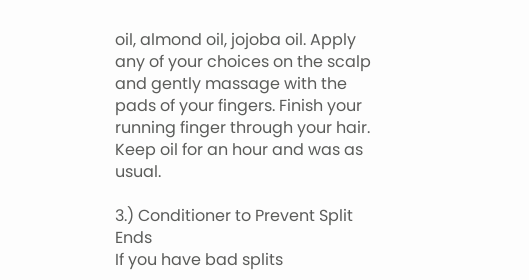oil, almond oil, jojoba oil. Apply any of your choices on the scalp and gently massage with the pads of your fingers. Finish your running finger through your hair. Keep oil for an hour and was as usual.

3.) Conditioner to Prevent Split Ends
If you have bad splits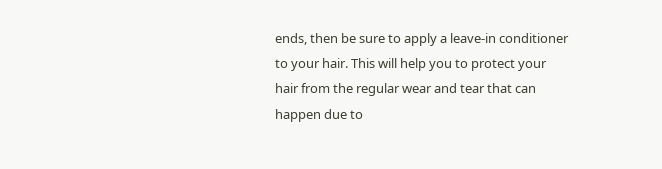ends, then be sure to apply a leave-in conditioner to your hair. This will help you to protect your hair from the regular wear and tear that can happen due to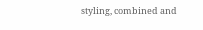styling, combined and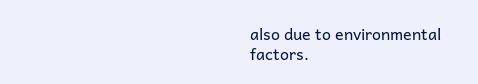also due to environmental factors.